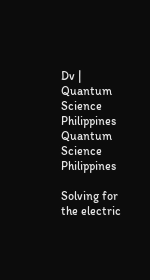Dv | Quantum Science Philippines
Quantum Science Philippines

Solving for the electric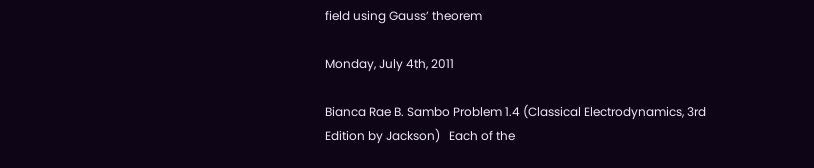field using Gauss’ theorem

Monday, July 4th, 2011

Bianca Rae B. Sambo Problem 1.4 (Classical Electrodynamics, 3rd Edition by Jackson)   Each of the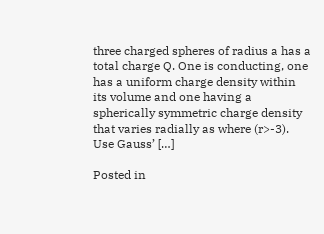three charged spheres of radius a has a total charge Q. One is conducting, one has a uniform charge density within its volume and one having a spherically symmetric charge density that varies radially as where (r>-3). Use Gauss’ […]

Posted in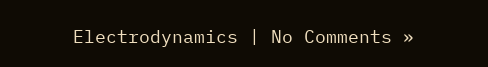Electrodynamics | No Comments »